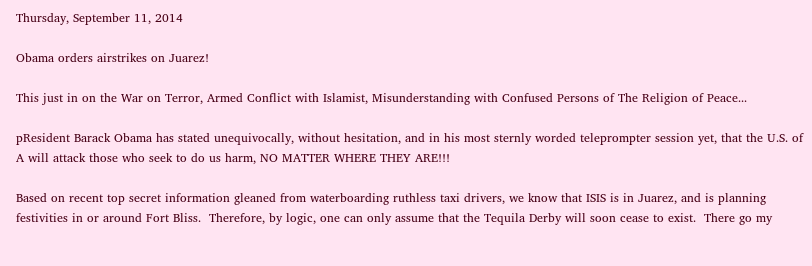Thursday, September 11, 2014

Obama orders airstrikes on Juarez!

This just in on the War on Terror, Armed Conflict with Islamist, Misunderstanding with Confused Persons of The Religion of Peace...

pResident Barack Obama has stated unequivocally, without hesitation, and in his most sternly worded teleprompter session yet, that the U.S. of A will attack those who seek to do us harm, NO MATTER WHERE THEY ARE!!!

Based on recent top secret information gleaned from waterboarding ruthless taxi drivers, we know that ISIS is in Juarez, and is planning festivities in or around Fort Bliss.  Therefore, by logic, one can only assume that the Tequila Derby will soon cease to exist.  There go my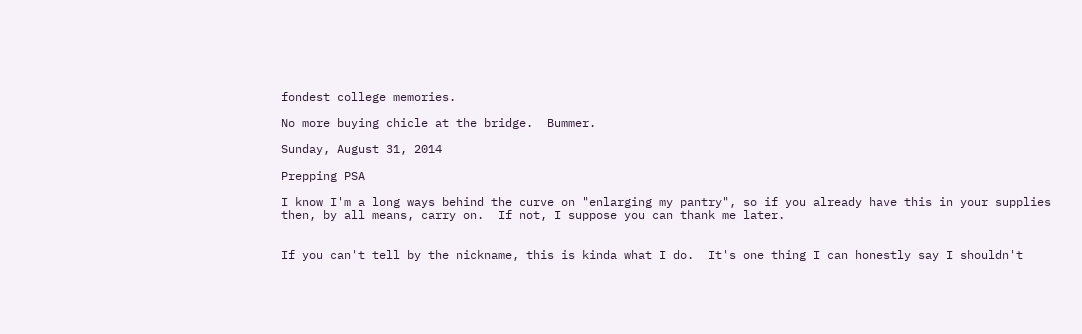fondest college memories.

No more buying chicle at the bridge.  Bummer.

Sunday, August 31, 2014

Prepping PSA

I know I'm a long ways behind the curve on "enlarging my pantry", so if you already have this in your supplies then, by all means, carry on.  If not, I suppose you can thank me later.


If you can't tell by the nickname, this is kinda what I do.  It's one thing I can honestly say I shouldn't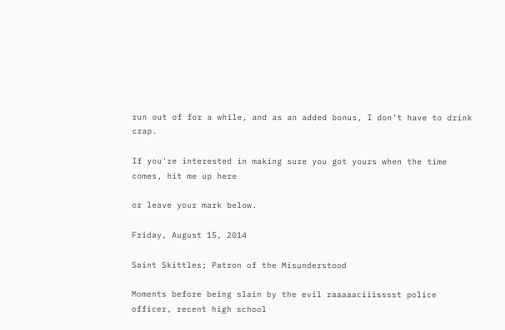run out of for a while, and as an added bonus, I don't have to drink crap.

If you're interested in making sure you got yours when the time comes, hit me up here

or leave your mark below.

Friday, August 15, 2014

Saint Skittles; Patron of the Misunderstood

Moments before being slain by the evil raaaaaciiisssst police officer, recent high school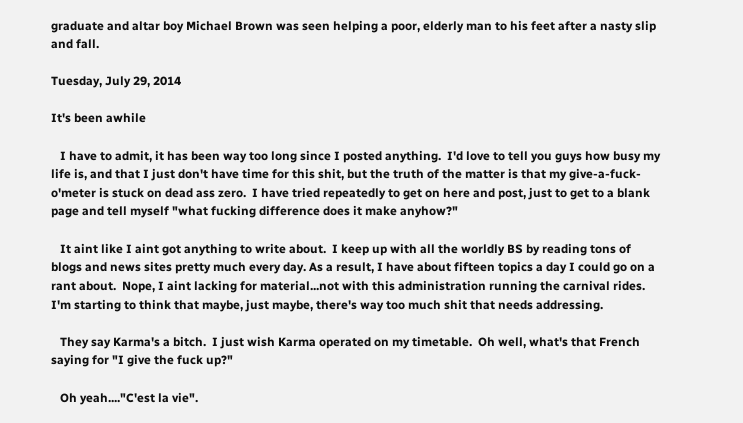graduate and altar boy Michael Brown was seen helping a poor, elderly man to his feet after a nasty slip and fall.

Tuesday, July 29, 2014

It's been awhile

   I have to admit, it has been way too long since I posted anything.  I'd love to tell you guys how busy my life is, and that I just don't have time for this shit, but the truth of the matter is that my give-a-fuck-o'meter is stuck on dead ass zero.  I have tried repeatedly to get on here and post, just to get to a blank page and tell myself "what fucking difference does it make anyhow?"

   It aint like I aint got anything to write about.  I keep up with all the worldly BS by reading tons of blogs and news sites pretty much every day. As a result, I have about fifteen topics a day I could go on a rant about.  Nope, I aint lacking for material...not with this administration running the carnival rides.  I'm starting to think that maybe, just maybe, there's way too much shit that needs addressing.

   They say Karma's a bitch.  I just wish Karma operated on my timetable.  Oh well, what's that French saying for "I give the fuck up?"

   Oh yeah...."C'est la vie".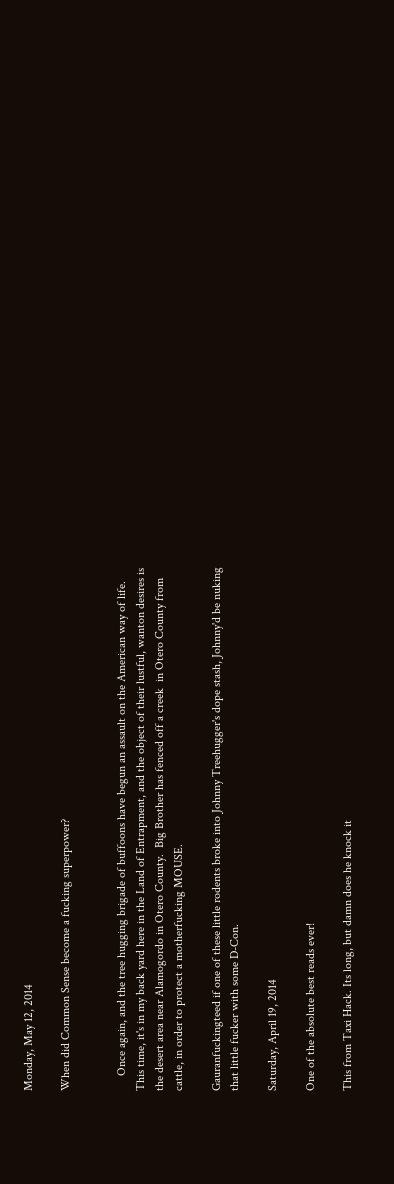Monday, May 12, 2014

When did Common Sense become a fucking superpower?


     Once again, and the tree hugging brigade of buffoons have begun an assault on the American way of life.  This time, it's in my back yard here in the Land of Entrapment, and the object of their lustful, wanton desires is the desert area near Alamogordo in Otero County.  Big Brother has fenced off a creek  in Otero County from cattle, in order to protect a motherfucking MOUSE.

Gauranfuckingteed if one of these little rodents broke into Johnny Treehugger's dope stash, Johnny'd be nuking that little fucker with some D-Con.

Saturday, April 19, 2014

One of the absolute best reads ever!

This from Taxi Hack. Its long, but damn does he knock it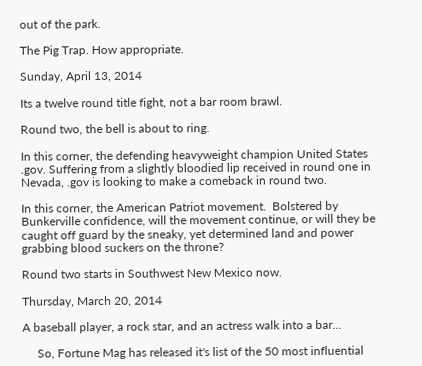out of the park.

The Pig Trap. How appropriate.

Sunday, April 13, 2014

Its a twelve round title fight, not a bar room brawl.

Round two, the bell is about to ring.

In this corner, the defending heavyweight champion United States .gov. Suffering from a slightly bloodied lip received in round one in Nevada, .gov is looking to make a comeback in round two.

In this corner, the American Patriot movement.  Bolstered by Bunkerville confidence, will the movement continue, or will they be caught off guard by the sneaky, yet determined land and power grabbing blood suckers on the throne?

Round two starts in Southwest New Mexico now.

Thursday, March 20, 2014

A baseball player, a rock star, and an actress walk into a bar...

     So, Fortune Mag has released it's list of the 50 most influential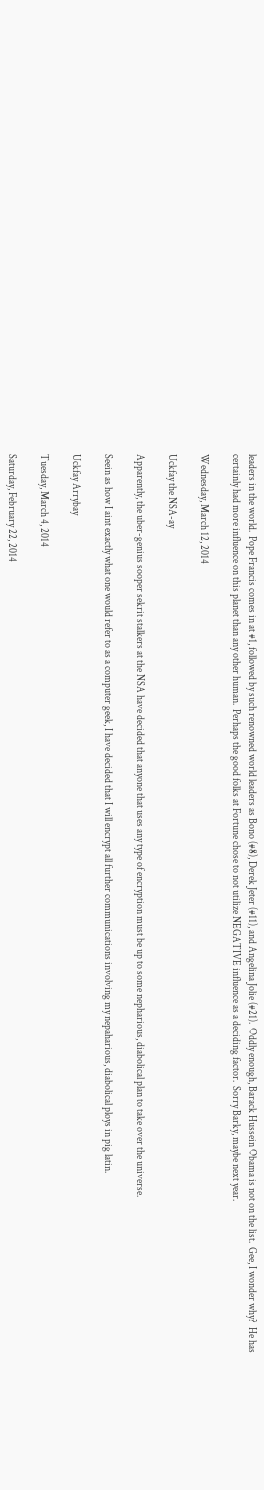leaders in the world.  Pope Francis comes in at #1, followed by such renowned world leaders as Bono (#8), Derek Jeter (#11), and Angelina Jolie (#21).  Oddly enough, Barack Hussein Obama is not on the list.  Gee, I wonder why?  He has certainly had more influence on this planet than any other human.  Perhaps the good folks at Fortune chose to not utilize NEGATIVE influence as a deciding factor.  Sorry Barky, maybe next year.

Wednesday, March 12, 2014

Uckfay the NSA-ay

Apparently, the uber-genius sooper sekrit stalkers at the NSA have decided that anyone that uses any type of encryption must be up to some nepharious, diabolical plan to take over the universe.

Seein as how I aint exactly what one would refer to as a computer geek, I have decided that I will encrypt all further communications involving my nepaharious, diabolical ploys in pig latin.

Uckfay Arrybay

Tuesday, March 4, 2014

Saturday, February 22, 2014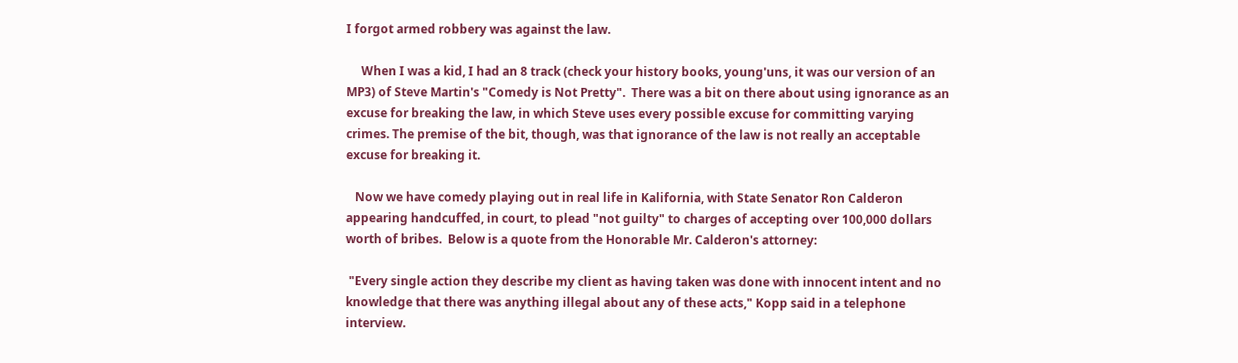I forgot armed robbery was against the law.

     When I was a kid, I had an 8 track (check your history books, young'uns, it was our version of an MP3) of Steve Martin's "Comedy is Not Pretty".  There was a bit on there about using ignorance as an excuse for breaking the law, in which Steve uses every possible excuse for committing varying crimes. The premise of the bit, though, was that ignorance of the law is not really an acceptable excuse for breaking it.

   Now we have comedy playing out in real life in Kalifornia, with State Senator Ron Calderon appearing handcuffed, in court, to plead "not guilty" to charges of accepting over 100,000 dollars worth of bribes.  Below is a quote from the Honorable Mr. Calderon's attorney:

 "Every single action they describe my client as having taken was done with innocent intent and no knowledge that there was anything illegal about any of these acts," Kopp said in a telephone interview.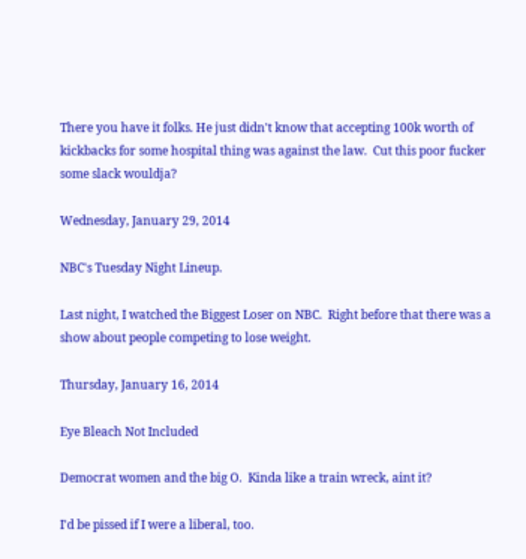There you have it folks. He just didn't know that accepting 100k worth of kickbacks for some hospital thing was against the law.  Cut this poor fucker some slack wouldja?

Wednesday, January 29, 2014

NBC's Tuesday Night Lineup.

Last night, I watched the Biggest Loser on NBC.  Right before that there was a show about people competing to lose weight.

Thursday, January 16, 2014

Eye Bleach Not Included

Democrat women and the big O.  Kinda like a train wreck, aint it?

I'd be pissed if I were a liberal, too.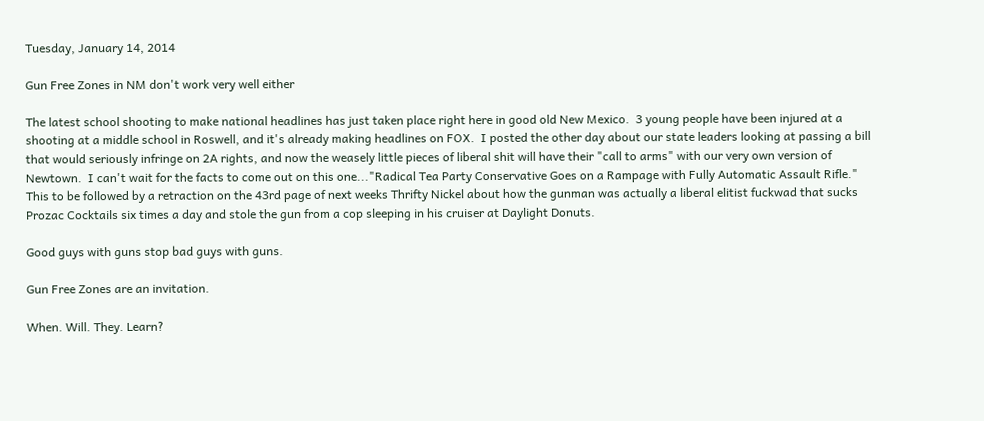Tuesday, January 14, 2014

Gun Free Zones in NM don't work very well either

The latest school shooting to make national headlines has just taken place right here in good old New Mexico.  3 young people have been injured at a shooting at a middle school in Roswell, and it's already making headlines on FOX.  I posted the other day about our state leaders looking at passing a bill that would seriously infringe on 2A rights, and now the weasely little pieces of liberal shit will have their "call to arms" with our very own version of Newtown.  I can't wait for the facts to come out on this one..."Radical Tea Party Conservative Goes on a Rampage with Fully Automatic Assault Rifle."  This to be followed by a retraction on the 43rd page of next weeks Thrifty Nickel about how the gunman was actually a liberal elitist fuckwad that sucks Prozac Cocktails six times a day and stole the gun from a cop sleeping in his cruiser at Daylight Donuts.

Good guys with guns stop bad guys with guns.

Gun Free Zones are an invitation.

When. Will. They. Learn?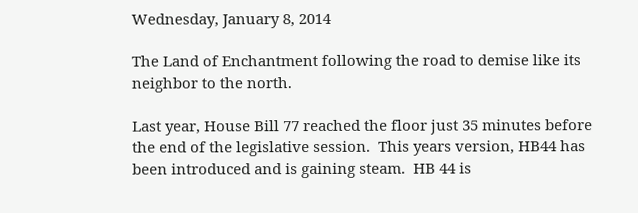Wednesday, January 8, 2014

The Land of Enchantment following the road to demise like its neighbor to the north.

Last year, House Bill 77 reached the floor just 35 minutes before the end of the legislative session.  This years version, HB44 has been introduced and is gaining steam.  HB 44 is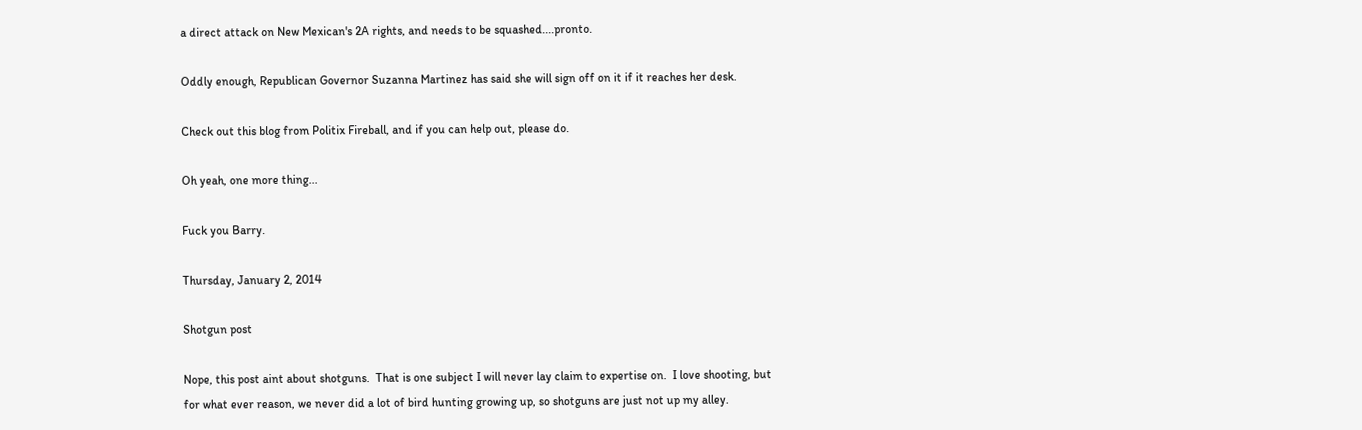a direct attack on New Mexican's 2A rights, and needs to be squashed....pronto.

Oddly enough, Republican Governor Suzanna Martinez has said she will sign off on it if it reaches her desk.

Check out this blog from Politix Fireball, and if you can help out, please do.

Oh yeah, one more thing...

Fuck you Barry.

Thursday, January 2, 2014

Shotgun post

Nope, this post aint about shotguns.  That is one subject I will never lay claim to expertise on.  I love shooting, but for what ever reason, we never did a lot of bird hunting growing up, so shotguns are just not up my alley.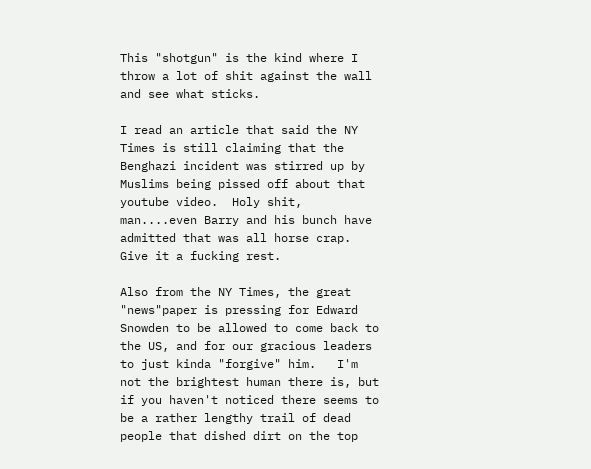This "shotgun" is the kind where I throw a lot of shit against the wall and see what sticks.

I read an article that said the NY Times is still claiming that the Benghazi incident was stirred up by Muslims being pissed off about that youtube video.  Holy shit, man....even Barry and his bunch have admitted that was all horse crap.  Give it a fucking rest.

Also from the NY Times, the great "news"paper is pressing for Edward Snowden to be allowed to come back to the US, and for our gracious leaders to just kinda "forgive" him.   I'm not the brightest human there is, but if you haven't noticed there seems to be a rather lengthy trail of dead people that dished dirt on the top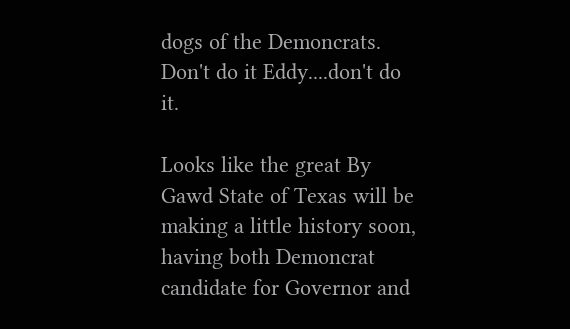dogs of the Demoncrats.  Don't do it Eddy....don't do it.

Looks like the great By Gawd State of Texas will be making a little history soon, having both Demoncrat candidate for Governor and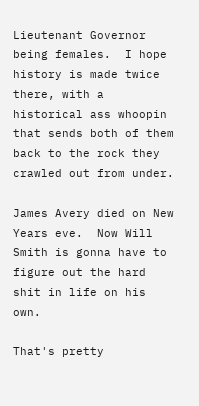Lieutenant Governor being females.  I hope history is made twice there, with a historical ass whoopin that sends both of them back to the rock they crawled out from under.

James Avery died on New Years eve.  Now Will Smith is gonna have to figure out the hard shit in life on his own.

That's pretty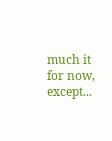much it for now, except...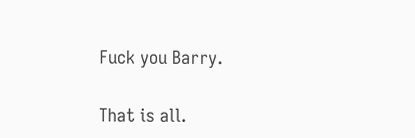Fuck you Barry.

That is all.